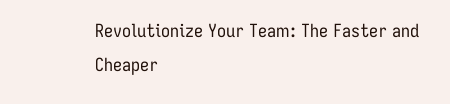Revolutionize Your Team: The Faster and Cheaper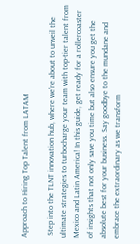Approach to Hiring Top Talent from LATAM

 Step into the TLNT innovation hub, where we're about to unveil the ultimate strategies to turbocharge your team with top-tier talent from Mexico and Latin America! In this guide, get ready for a rollercoaster of insights that not only save you time but also ensure you get the absolute best for your business. Say goodbye to the mundane and embrace the extraordinary as we transform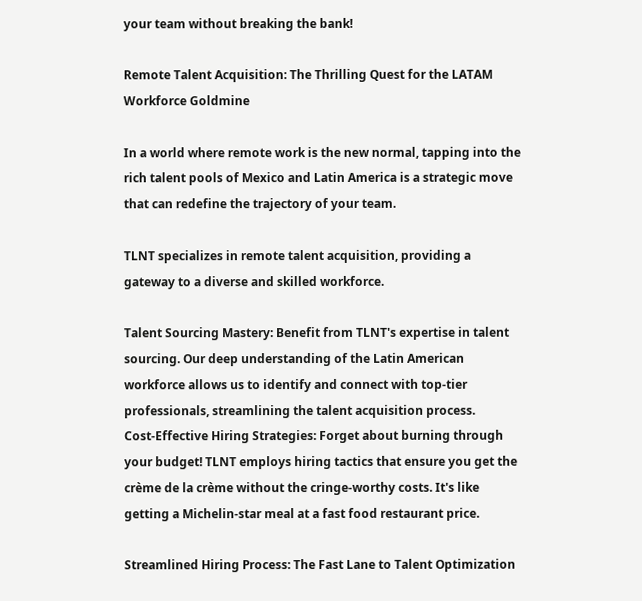your team without breaking the bank!

Remote Talent Acquisition: The Thrilling Quest for the LATAM Workforce Goldmine

In a world where remote work is the new normal, tapping into the rich talent pools of Mexico and Latin America is a strategic move that can redefine the trajectory of your team.

TLNT specializes in remote talent acquisition, providing a gateway to a diverse and skilled workforce.

Talent Sourcing Mastery: Benefit from TLNT's expertise in talent sourcing. Our deep understanding of the Latin American workforce allows us to identify and connect with top-tier professionals, streamlining the talent acquisition process.
Cost-Effective Hiring Strategies: Forget about burning through your budget! TLNT employs hiring tactics that ensure you get the crème de la crème without the cringe-worthy costs. It's like getting a Michelin-star meal at a fast food restaurant price.

Streamlined Hiring Process: The Fast Lane to Talent Optimization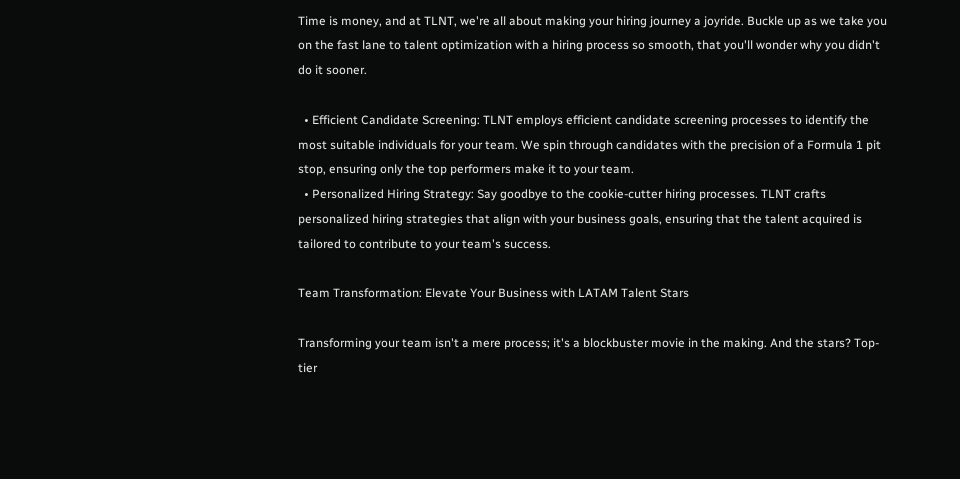Time is money, and at TLNT, we're all about making your hiring journey a joyride. Buckle up as we take you on the fast lane to talent optimization with a hiring process so smooth, that you'll wonder why you didn't do it sooner.

  • Efficient Candidate Screening: TLNT employs efficient candidate screening processes to identify the most suitable individuals for your team. We spin through candidates with the precision of a Formula 1 pit stop, ensuring only the top performers make it to your team.
  • Personalized Hiring Strategy: Say goodbye to the cookie-cutter hiring processes. TLNT crafts personalized hiring strategies that align with your business goals, ensuring that the talent acquired is tailored to contribute to your team's success.

Team Transformation: Elevate Your Business with LATAM Talent Stars

Transforming your team isn't a mere process; it's a blockbuster movie in the making. And the stars? Top-tier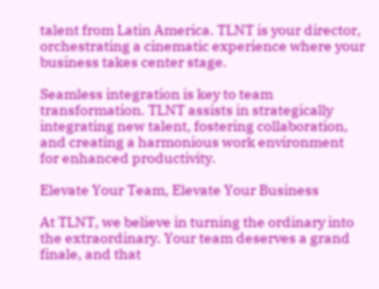talent from Latin America. TLNT is your director, orchestrating a cinematic experience where your business takes center stage.

Seamless integration is key to team transformation. TLNT assists in strategically integrating new talent, fostering collaboration, and creating a harmonious work environment for enhanced productivity.

Elevate Your Team, Elevate Your Business

At TLNT, we believe in turning the ordinary into the extraordinary. Your team deserves a grand finale, and that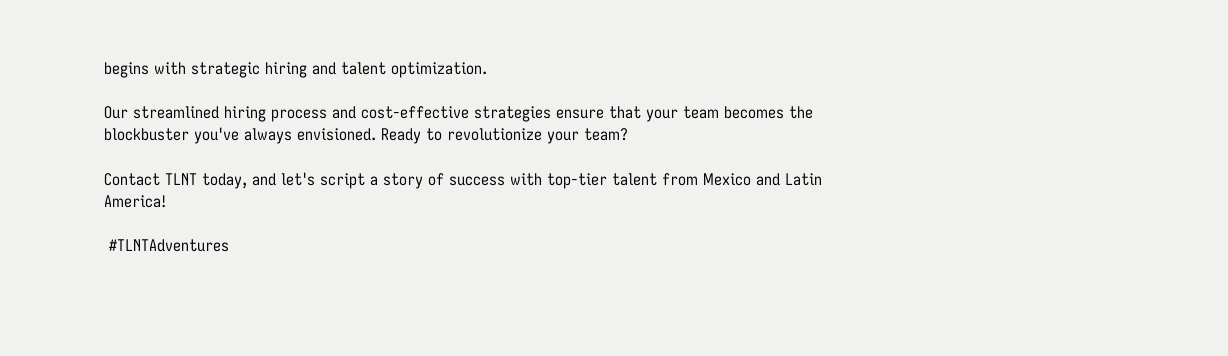begins with strategic hiring and talent optimization.

Our streamlined hiring process and cost-effective strategies ensure that your team becomes the blockbuster you've always envisioned. Ready to revolutionize your team?

Contact TLNT today, and let's script a story of success with top-tier talent from Mexico and Latin America!

 #TLNTAdventures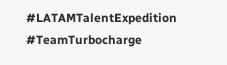#LATAMTalentExpedition #TeamTurbocharge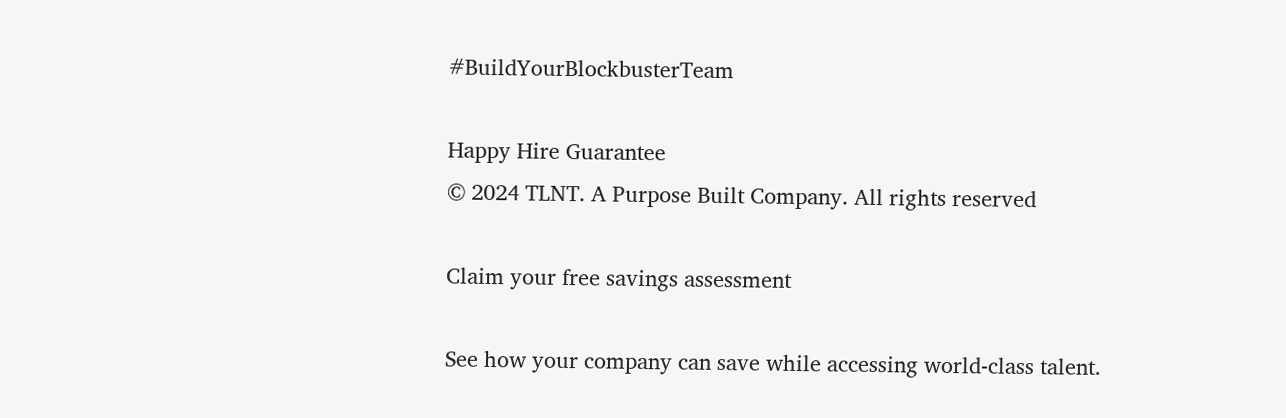#BuildYourBlockbusterTeam

Happy Hire Guarantee
© 2024 TLNT. A Purpose Built Company. All rights reserved

Claim your free savings assessment

See how your company can save while accessing world-class talent.